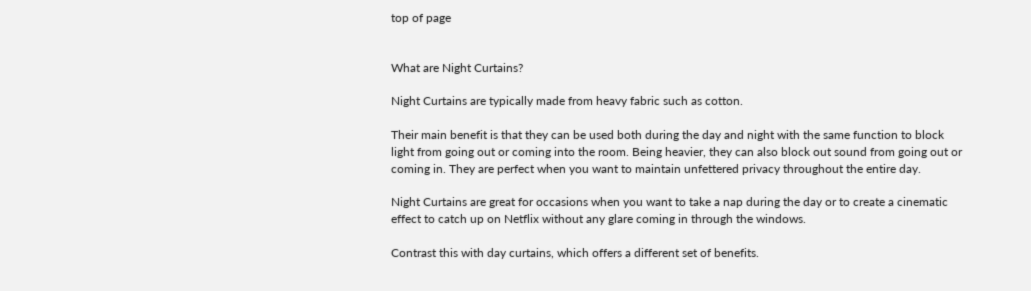top of page


What are Night Curtains?

Night Curtains are typically made from heavy fabric such as cotton.

Their main benefit is that they can be used both during the day and night with the same function to block light from going out or coming into the room. Being heavier, they can also block out sound from going out or coming in. They are perfect when you want to maintain unfettered privacy throughout the entire day.

Night Curtains are great for occasions when you want to take a nap during the day or to create a cinematic effect to catch up on Netflix without any glare coming in through the windows.

Contrast this with day curtains, which offers a different set of benefits.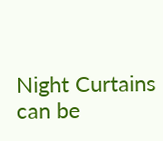Night Curtains can be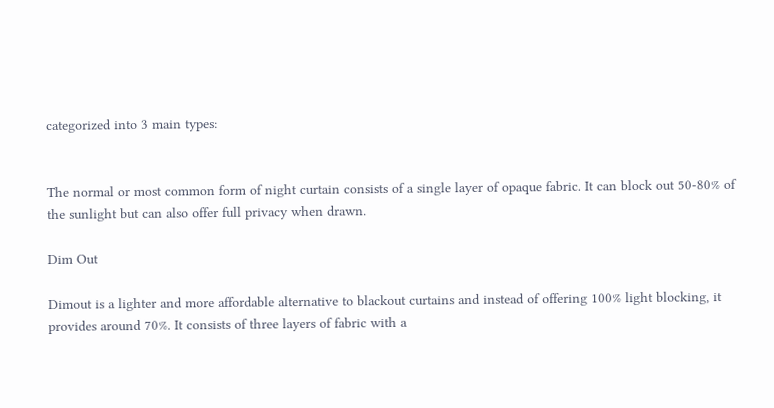categorized into 3 main types:


The normal or most common form of night curtain consists of a single layer of opaque fabric. It can block out 50-80% of the sunlight but can also offer full privacy when drawn.

Dim Out

Dimout is a lighter and more affordable alternative to blackout curtains and instead of offering 100% light blocking, it provides around 70%. It consists of three layers of fabric with a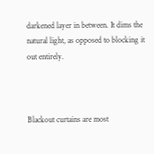darkened layer in between. It dims the natural light, as opposed to blocking it out entirely.



Blackout curtains are most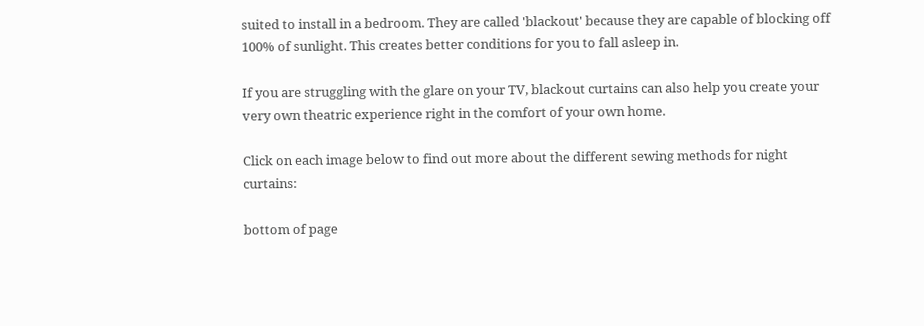suited to install in a bedroom. They are called 'blackout' because they are capable of blocking off 100% of sunlight. This creates better conditions for you to fall asleep in.

If you are struggling with the glare on your TV, blackout curtains can also help you create your very own theatric experience right in the comfort of your own home.

Click on each image below to find out more about the different sewing methods for night curtains:

bottom of page